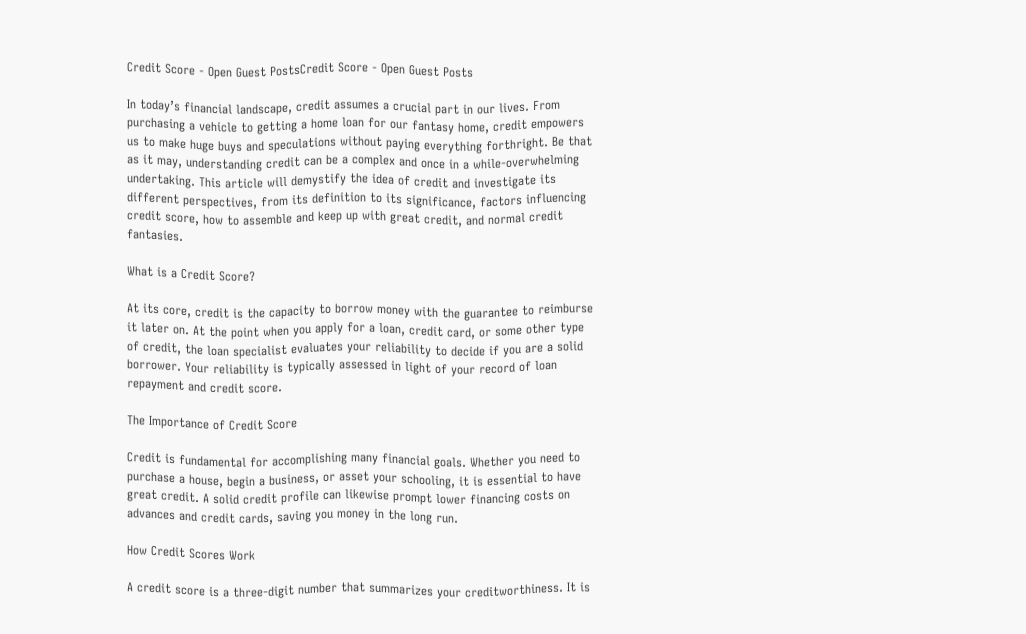Credit Score - Open Guest PostsCredit Score - Open Guest Posts

In today’s financial landscape, credit assumes a crucial part in our lives. From purchasing a vehicle to getting a home loan for our fantasy home, credit empowers us to make huge buys and speculations without paying everything forthright. Be that as it may, understanding credit can be a complex and once in a while-overwhelming undertaking. This article will demystify the idea of credit and investigate its different perspectives, from its definition to its significance, factors influencing credit score, how to assemble and keep up with great credit, and normal credit fantasies.

What is a Credit Score?

At its core, credit is the capacity to borrow money with the guarantee to reimburse it later on. At the point when you apply for a loan, credit card, or some other type of credit, the loan specialist evaluates your reliability to decide if you are a solid borrower. Your reliability is typically assessed in light of your record of loan repayment and credit score.

The Importance of Credit Score

Credit is fundamental for accomplishing many financial goals. Whether you need to purchase a house, begin a business, or asset your schooling, it is essential to have great credit. A solid credit profile can likewise prompt lower financing costs on advances and credit cards, saving you money in the long run.

How Credit Scores Work

A credit score is a three-digit number that summarizes your creditworthiness. It is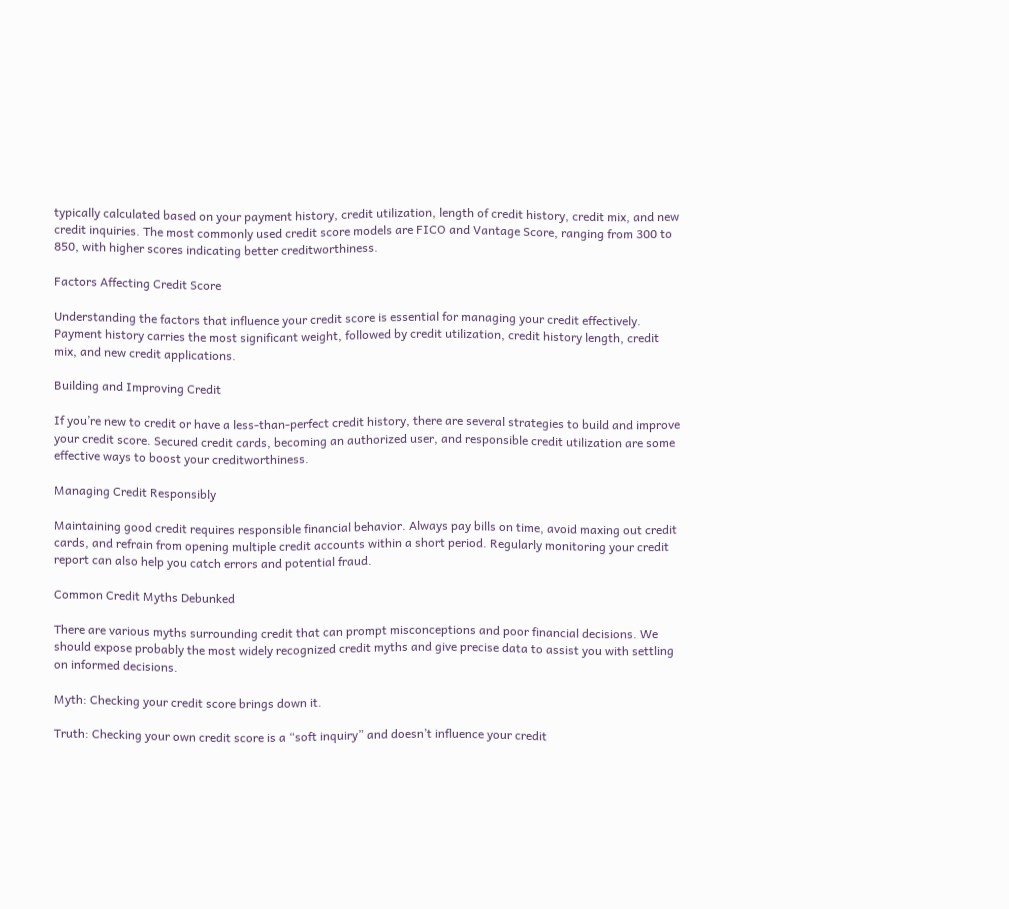typically calculated based on your payment history, credit utilization, length of credit history, credit mix, and new credit inquiries. The most commonly used credit score models are FICO and Vantage Score, ranging from 300 to 850, with higher scores indicating better creditworthiness.

Factors Affecting Credit Score

Understanding the factors that influence your credit score is essential for managing your credit effectively. Payment history carries the most significant weight, followed by credit utilization, credit history length, credit mix, and new credit applications.

Building and Improving Credit

If you’re new to credit or have a less-than-perfect credit history, there are several strategies to build and improve your credit score. Secured credit cards, becoming an authorized user, and responsible credit utilization are some effective ways to boost your creditworthiness.

Managing Credit Responsibly

Maintaining good credit requires responsible financial behavior. Always pay bills on time, avoid maxing out credit cards, and refrain from opening multiple credit accounts within a short period. Regularly monitoring your credit report can also help you catch errors and potential fraud.

Common Credit Myths Debunked

There are various myths surrounding credit that can prompt misconceptions and poor financial decisions. We should expose probably the most widely recognized credit myths and give precise data to assist you with settling on informed decisions.

Myth: Checking your credit score brings down it.

Truth: Checking your own credit score is a “soft inquiry” and doesn’t influence your credit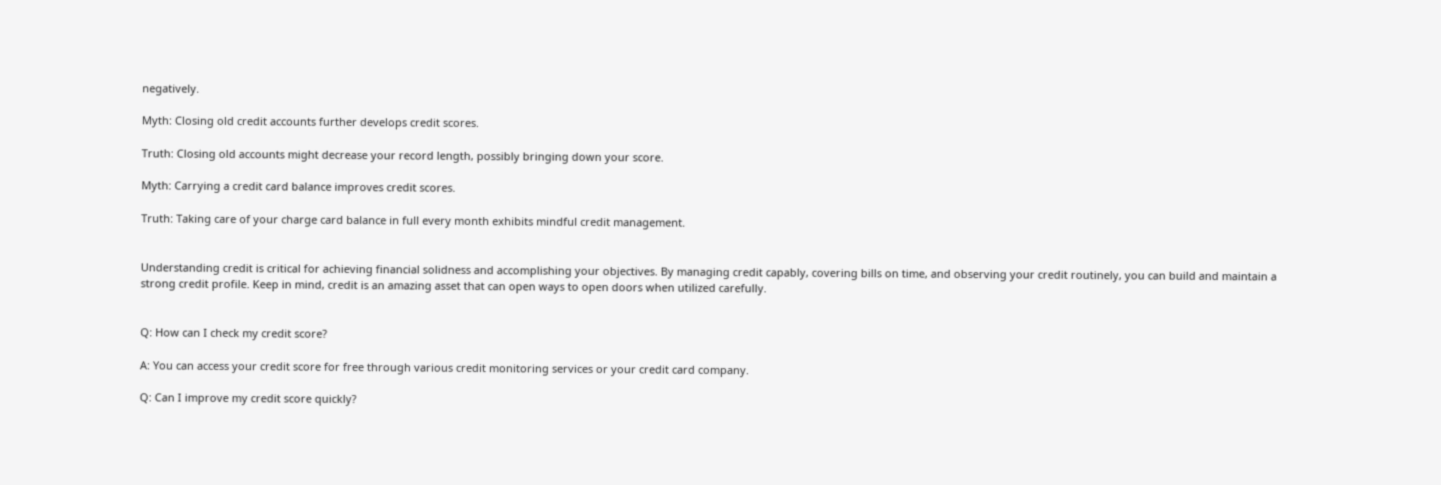negatively.

Myth: Closing old credit accounts further develops credit scores.

Truth: Closing old accounts might decrease your record length, possibly bringing down your score.

Myth: Carrying a credit card balance improves credit scores.

Truth: Taking care of your charge card balance in full every month exhibits mindful credit management.


Understanding credit is critical for achieving financial solidness and accomplishing your objectives. By managing credit capably, covering bills on time, and observing your credit routinely, you can build and maintain a strong credit profile. Keep in mind, credit is an amazing asset that can open ways to open doors when utilized carefully.


Q: How can I check my credit score?

A: You can access your credit score for free through various credit monitoring services or your credit card company.

Q: Can I improve my credit score quickly?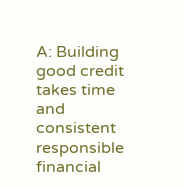A: Building good credit takes time and consistent responsible financial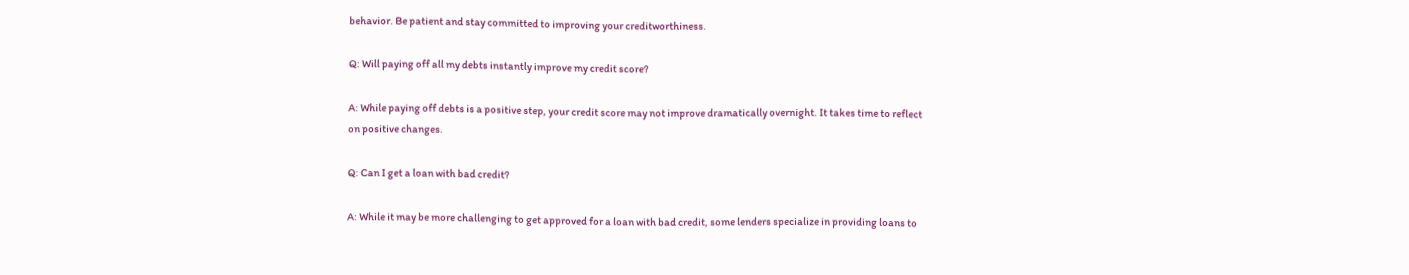behavior. Be patient and stay committed to improving your creditworthiness.

Q: Will paying off all my debts instantly improve my credit score?

A: While paying off debts is a positive step, your credit score may not improve dramatically overnight. It takes time to reflect on positive changes.

Q: Can I get a loan with bad credit?

A: While it may be more challenging to get approved for a loan with bad credit, some lenders specialize in providing loans to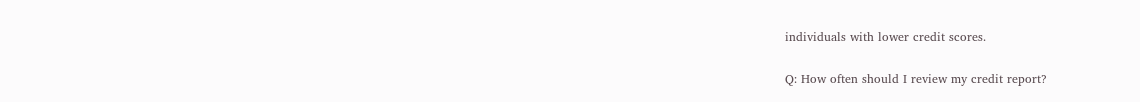individuals with lower credit scores.

Q: How often should I review my credit report?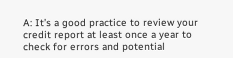A: It’s a good practice to review your credit report at least once a year to check for errors and potential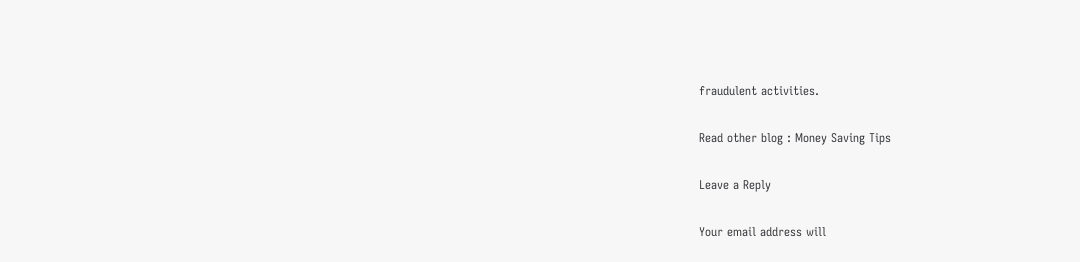fraudulent activities.

Read other blog : Money Saving Tips

Leave a Reply

Your email address will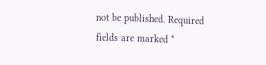not be published. Required fields are marked *